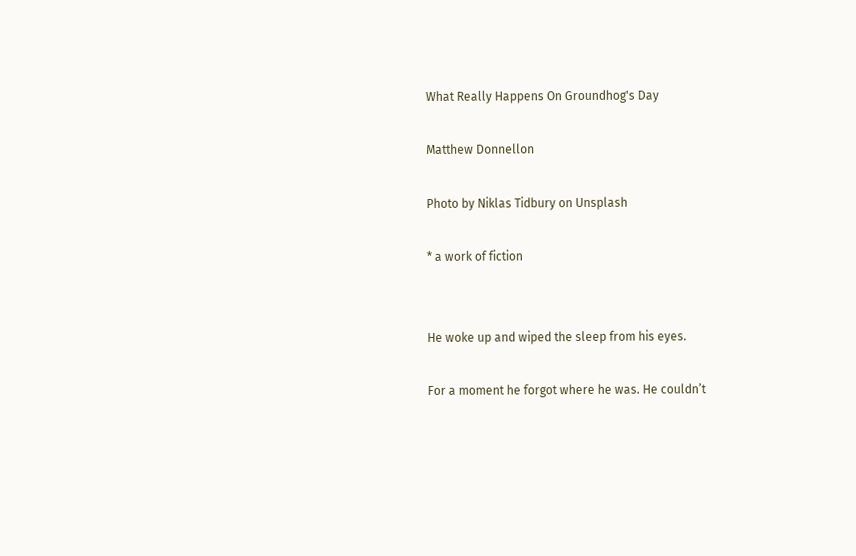What Really Happens On Groundhog's Day

Matthew Donnellon

Photo by Niklas Tidbury on Unsplash

* a work of fiction


He woke up and wiped the sleep from his eyes.

For a moment he forgot where he was. He couldn’t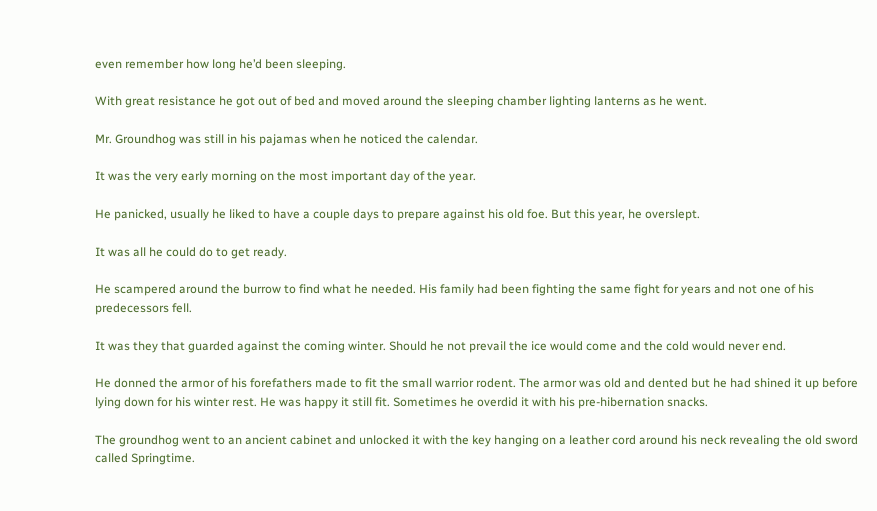even remember how long he’d been sleeping.

With great resistance he got out of bed and moved around the sleeping chamber lighting lanterns as he went.

Mr. Groundhog was still in his pajamas when he noticed the calendar.

It was the very early morning on the most important day of the year.

He panicked, usually he liked to have a couple days to prepare against his old foe. But this year, he overslept.

It was all he could do to get ready.

He scampered around the burrow to find what he needed. His family had been fighting the same fight for years and not one of his predecessors fell.

It was they that guarded against the coming winter. Should he not prevail the ice would come and the cold would never end.

He donned the armor of his forefathers made to fit the small warrior rodent. The armor was old and dented but he had shined it up before lying down for his winter rest. He was happy it still fit. Sometimes he overdid it with his pre-hibernation snacks.

The groundhog went to an ancient cabinet and unlocked it with the key hanging on a leather cord around his neck revealing the old sword called Springtime.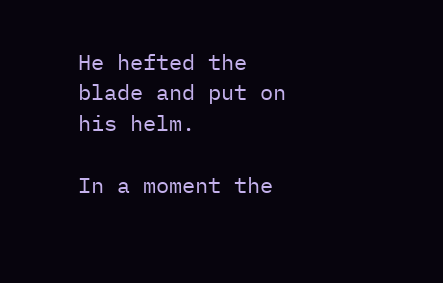He hefted the blade and put on his helm.

In a moment the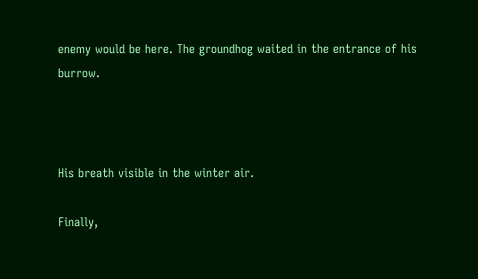enemy would be here. The groundhog waited in the entrance of his burrow.



His breath visible in the winter air.

Finally,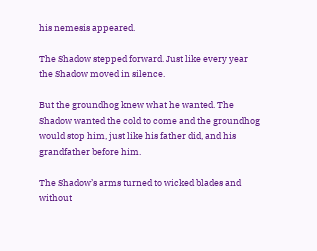his nemesis appeared.

The Shadow stepped forward. Just like every year the Shadow moved in silence.

But the groundhog knew what he wanted. The Shadow wanted the cold to come and the groundhog would stop him, just like his father did, and his grandfather before him.

The Shadow’s arms turned to wicked blades and without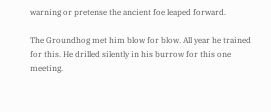warning or pretense the ancient foe leaped forward.

The Groundhog met him blow for blow. All year he trained for this. He drilled silently in his burrow for this one meeting.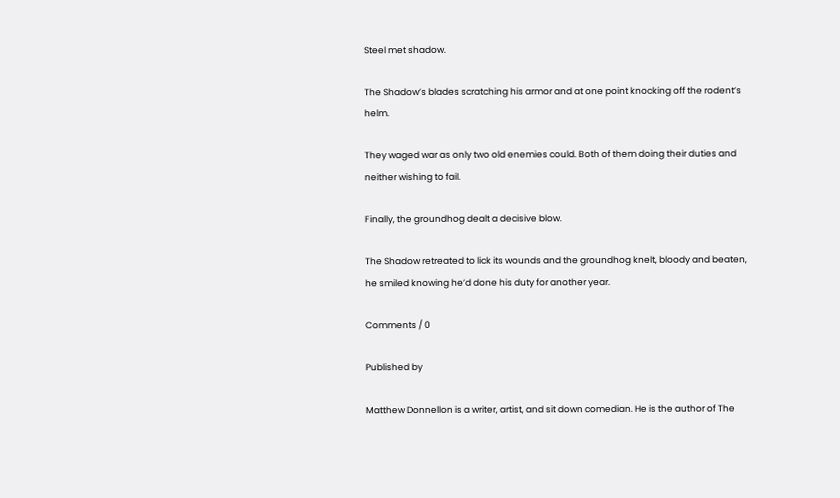Steel met shadow.

The Shadow’s blades scratching his armor and at one point knocking off the rodent’s helm.

They waged war as only two old enemies could. Both of them doing their duties and neither wishing to fail.

Finally, the groundhog dealt a decisive blow.

The Shadow retreated to lick its wounds and the groundhog knelt, bloody and beaten, he smiled knowing he’d done his duty for another year.

Comments / 0

Published by

Matthew Donnellon is a writer, artist, and sit down comedian. He is the author of The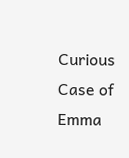Curious Case of Emma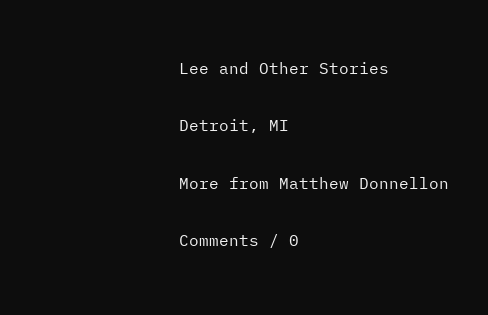Lee and Other Stories

Detroit, MI

More from Matthew Donnellon

Comments / 0